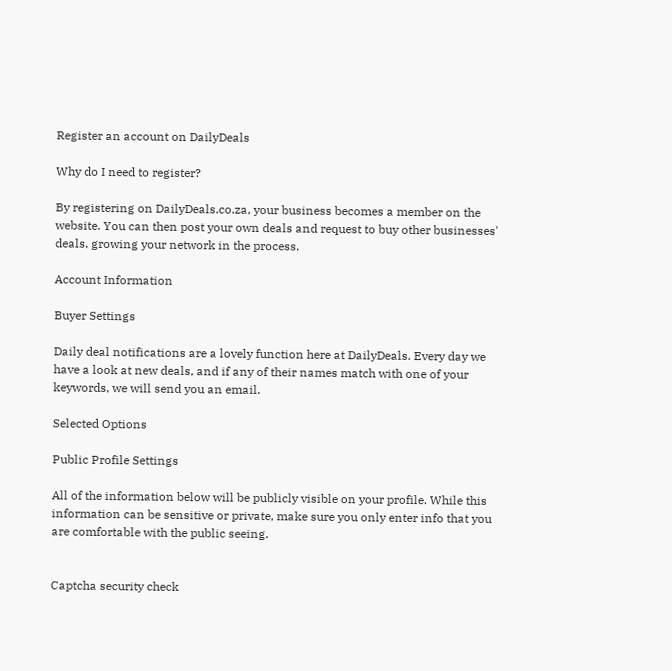Register an account on DailyDeals

Why do I need to register?

By registering on DailyDeals.co.za, your business becomes a member on the website. You can then post your own deals and request to buy other businesses' deals, growing your network in the process.

Account Information

Buyer Settings

Daily deal notifications are a lovely function here at DailyDeals. Every day we have a look at new deals, and if any of their names match with one of your keywords, we will send you an email.

Selected Options

Public Profile Settings

All of the information below will be publicly visible on your profile. While this information can be sensitive or private, make sure you only enter info that you are comfortable with the public seeing.


Captcha security check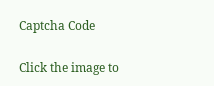Captcha Code

Click the image to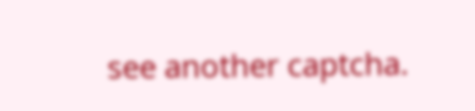see another captcha.